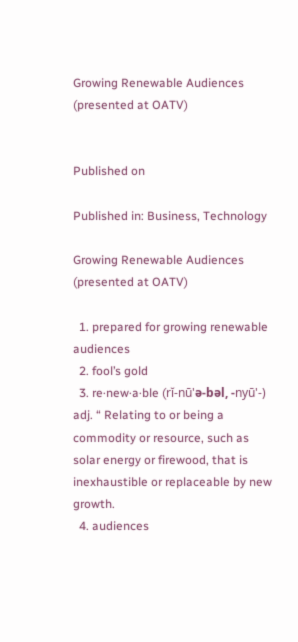Growing Renewable Audiences (presented at OATV)


Published on

Published in: Business, Technology

Growing Renewable Audiences (presented at OATV)

  1. prepared for growing renewable audiences
  2. fool’s gold
  3. re·new·a·ble (rĭ-nū'ә-bәl, -nyū'-) adj. “ Relating to or being a commodity or resource, such as solar energy or firewood, that is inexhaustible or replaceable by new growth.
  4. audiences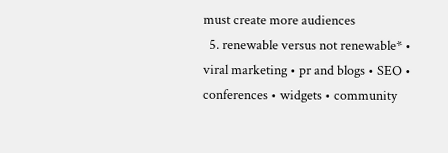must create more audiences
  5. renewable versus not renewable* • viral marketing • pr and blogs • SEO • conferences • widgets • community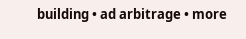building • ad arbitrage • more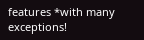features *with many exceptions!